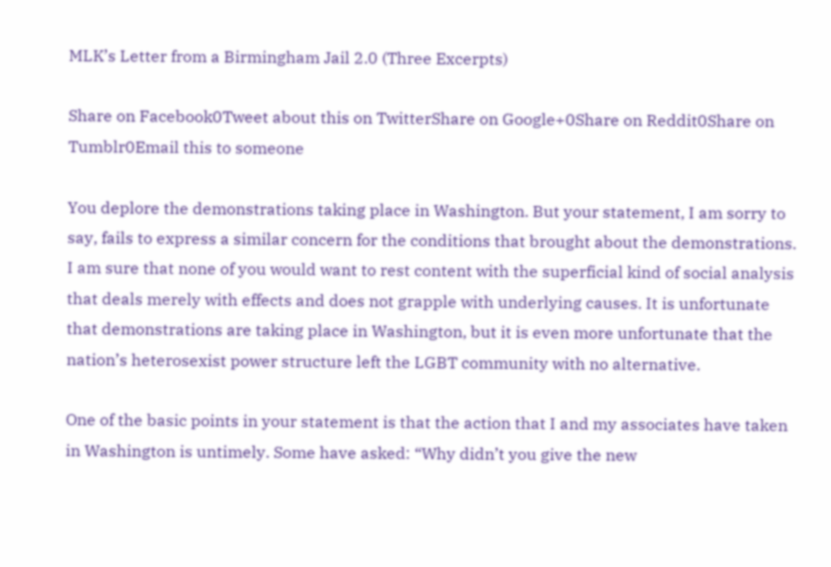MLK’s Letter from a Birmingham Jail 2.0 (Three Excerpts)

Share on Facebook0Tweet about this on TwitterShare on Google+0Share on Reddit0Share on Tumblr0Email this to someone

You deplore the demonstrations taking place in Washington. But your statement, I am sorry to say, fails to express a similar concern for the conditions that brought about the demonstrations. I am sure that none of you would want to rest content with the superficial kind of social analysis that deals merely with effects and does not grapple with underlying causes. It is unfortunate that demonstrations are taking place in Washington, but it is even more unfortunate that the nation’s heterosexist power structure left the LGBT community with no alternative.

One of the basic points in your statement is that the action that I and my associates have taken in Washington is untimely. Some have asked: “Why didn’t you give the new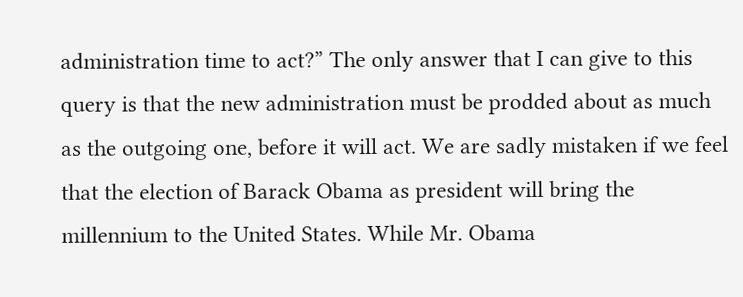administration time to act?” The only answer that I can give to this query is that the new administration must be prodded about as much as the outgoing one, before it will act. We are sadly mistaken if we feel that the election of Barack Obama as president will bring the millennium to the United States. While Mr. Obama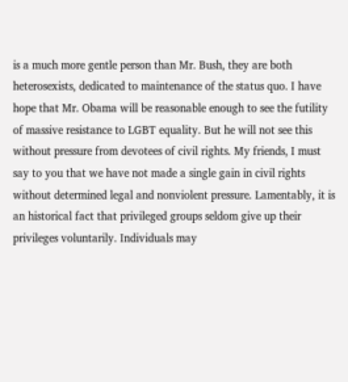is a much more gentle person than Mr. Bush, they are both heterosexists, dedicated to maintenance of the status quo. I have hope that Mr. Obama will be reasonable enough to see the futility of massive resistance to LGBT equality. But he will not see this without pressure from devotees of civil rights. My friends, I must say to you that we have not made a single gain in civil rights without determined legal and nonviolent pressure. Lamentably, it is an historical fact that privileged groups seldom give up their privileges voluntarily. Individuals may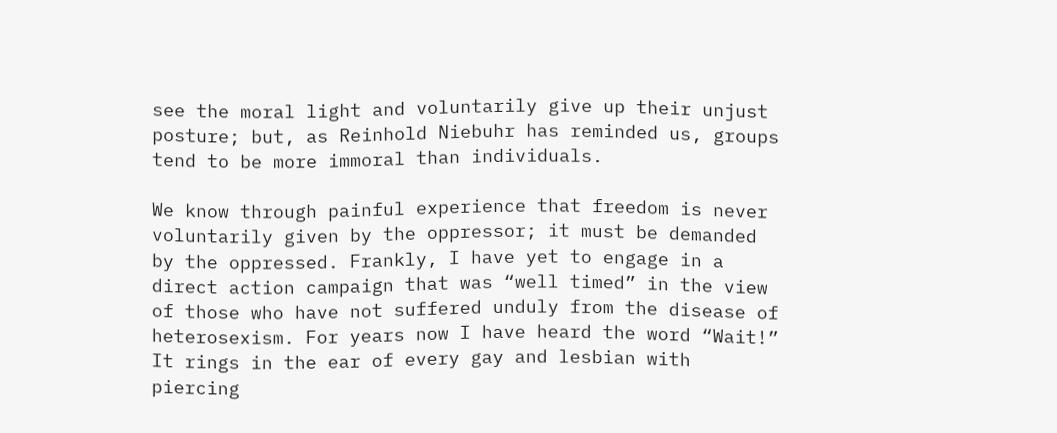see the moral light and voluntarily give up their unjust posture; but, as Reinhold Niebuhr has reminded us, groups tend to be more immoral than individuals.

We know through painful experience that freedom is never voluntarily given by the oppressor; it must be demanded by the oppressed. Frankly, I have yet to engage in a direct action campaign that was “well timed” in the view of those who have not suffered unduly from the disease of heterosexism. For years now I have heard the word “Wait!” It rings in the ear of every gay and lesbian with piercing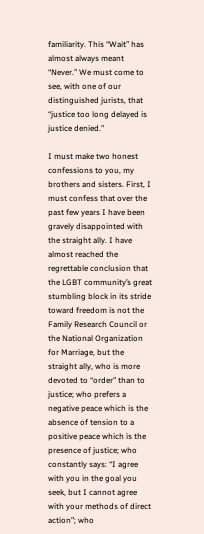familiarity. This “Wait” has almost always meant “Never.” We must come to see, with one of our distinguished jurists, that “justice too long delayed is justice denied.”

I must make two honest confessions to you, my brothers and sisters. First, I must confess that over the past few years I have been gravely disappointed with the straight ally. I have almost reached the regrettable conclusion that the LGBT community’s great stumbling block in its stride toward freedom is not the Family Research Council or the National Organization for Marriage, but the straight ally, who is more devoted to “order” than to justice; who prefers a negative peace which is the absence of tension to a positive peace which is the presence of justice; who constantly says: “I agree with you in the goal you seek, but I cannot agree with your methods of direct action”; who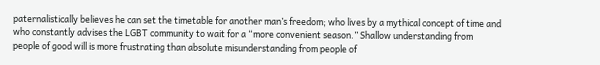paternalistically believes he can set the timetable for another man’s freedom; who lives by a mythical concept of time and who constantly advises the LGBT community to wait for a “more convenient season.” Shallow understanding from people of good will is more frustrating than absolute misunderstanding from people of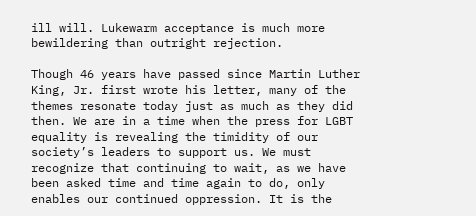ill will. Lukewarm acceptance is much more bewildering than outright rejection.

Though 46 years have passed since Martin Luther King, Jr. first wrote his letter, many of the themes resonate today just as much as they did then. We are in a time when the press for LGBT equality is revealing the timidity of our society’s leaders to support us. We must recognize that continuing to wait, as we have been asked time and time again to do, only enables our continued oppression. It is the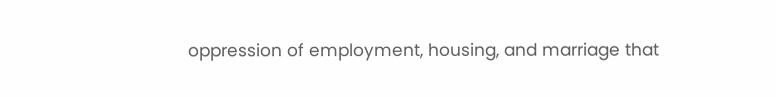oppression of employment, housing, and marriage that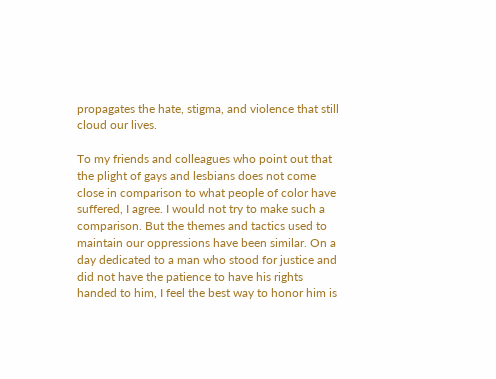propagates the hate, stigma, and violence that still cloud our lives.

To my friends and colleagues who point out that the plight of gays and lesbians does not come close in comparison to what people of color have suffered, I agree. I would not try to make such a comparison. But the themes and tactics used to maintain our oppressions have been similar. On a day dedicated to a man who stood for justice and did not have the patience to have his rights handed to him, I feel the best way to honor him is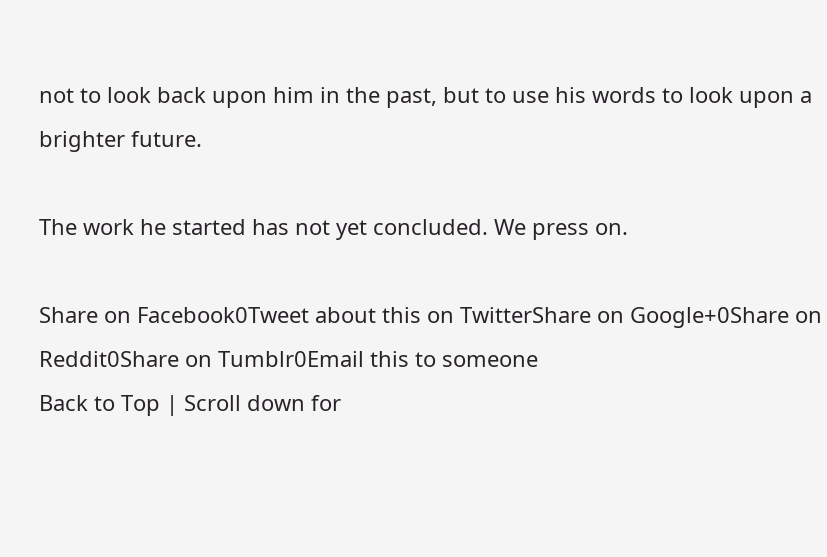not to look back upon him in the past, but to use his words to look upon a brighter future.

The work he started has not yet concluded. We press on.

Share on Facebook0Tweet about this on TwitterShare on Google+0Share on Reddit0Share on Tumblr0Email this to someone
Back to Top | Scroll down for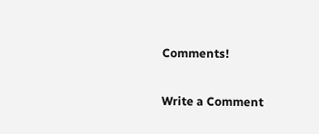Comments!

Write a Comment